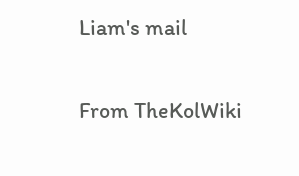Liam's mail

From TheKolWiki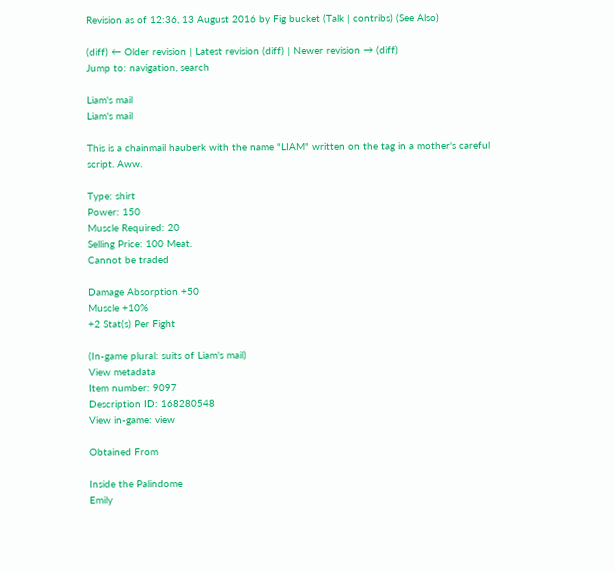Revision as of 12:36, 13 August 2016 by Fig bucket (Talk | contribs) (See Also)

(diff) ← Older revision | Latest revision (diff) | Newer revision → (diff)
Jump to: navigation, search

Liam's mail
Liam's mail

This is a chainmail hauberk with the name "LIAM" written on the tag in a mother's careful script. Aww.

Type: shirt
Power: 150
Muscle Required: 20
Selling Price: 100 Meat.
Cannot be traded

Damage Absorption +50
Muscle +10%
+2 Stat(s) Per Fight

(In-game plural: suits of Liam's mail)
View metadata
Item number: 9097
Description ID: 168280548
View in-game: view

Obtained From

Inside the Palindome
Emily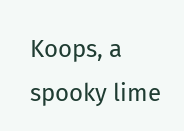Koops, a spooky lime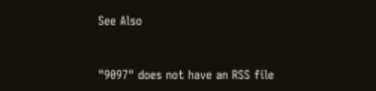See Also


"9097" does not have an RSS file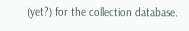(yet?) for the collection database.